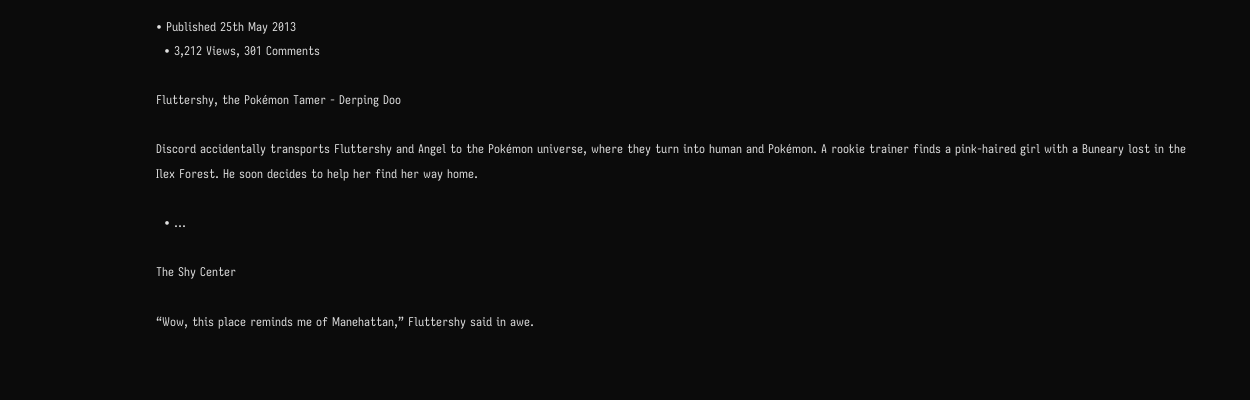• Published 25th May 2013
  • 3,212 Views, 301 Comments

Fluttershy, the Pokémon Tamer - Derping Doo

Discord accidentally transports Fluttershy and Angel to the Pokémon universe, where they turn into human and Pokémon. A rookie trainer finds a pink-haired girl with a Buneary lost in the Ilex Forest. He soon decides to help her find her way home.

  • ...

The Shy Center

“Wow, this place reminds me of Manehattan,” Fluttershy said in awe.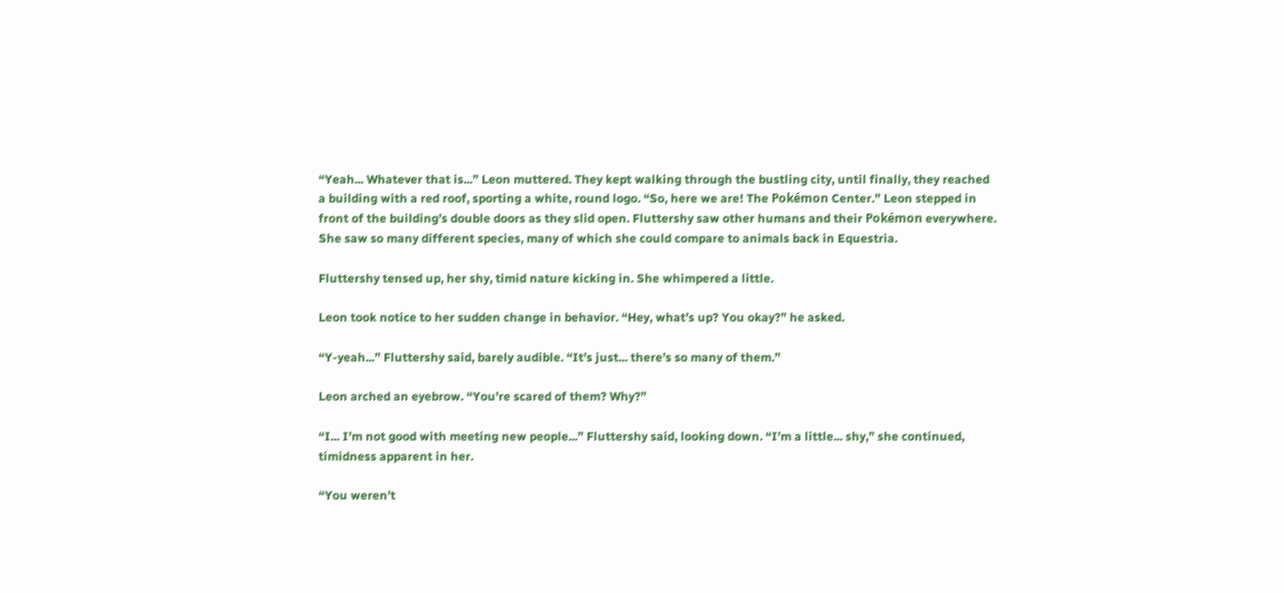“Yeah... Whatever that is...” Leon muttered. They kept walking through the bustling city, until finally, they reached a building with a red roof, sporting a white, round logo. “So, here we are! The Pokémon Center.” Leon stepped in front of the building’s double doors as they slid open. Fluttershy saw other humans and their Pokémon everywhere. She saw so many different species, many of which she could compare to animals back in Equestria.

Fluttershy tensed up, her shy, timid nature kicking in. She whimpered a little.

Leon took notice to her sudden change in behavior. “Hey, what’s up? You okay?” he asked.

“Y-yeah...” Fluttershy said, barely audible. “It’s just... there’s so many of them.”

Leon arched an eyebrow. “You’re scared of them? Why?”

“I... I’m not good with meeting new people...” Fluttershy said, looking down. “I’m a little... shy,” she continued, timidness apparent in her.

“You weren’t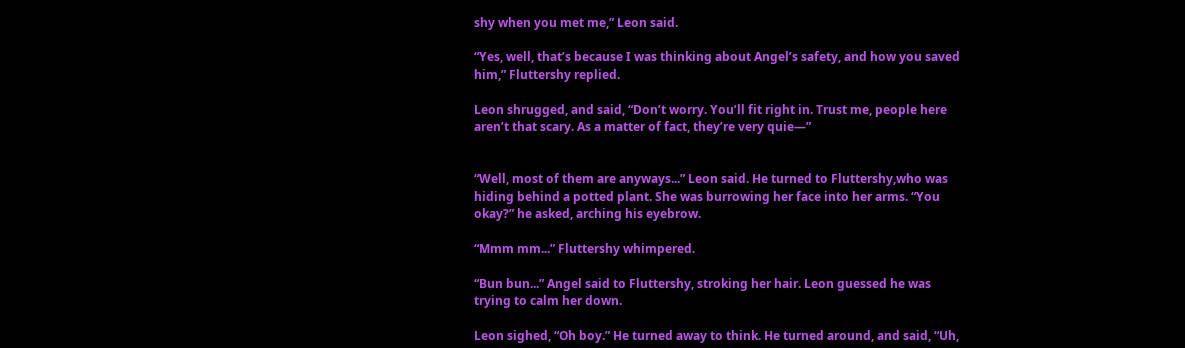shy when you met me,” Leon said.

“Yes, well, that’s because I was thinking about Angel’s safety, and how you saved him,” Fluttershy replied.

Leon shrugged, and said, “Don’t worry. You’ll fit right in. Trust me, people here aren’t that scary. As a matter of fact, they’re very quie—”


“Well, most of them are anyways...” Leon said. He turned to Fluttershy,who was hiding behind a potted plant. She was burrowing her face into her arms. “You okay?” he asked, arching his eyebrow.

“Mmm mm...” Fluttershy whimpered.

“Bun bun...” Angel said to Fluttershy, stroking her hair. Leon guessed he was trying to calm her down.

Leon sighed, “Oh boy.” He turned away to think. He turned around, and said, “Uh,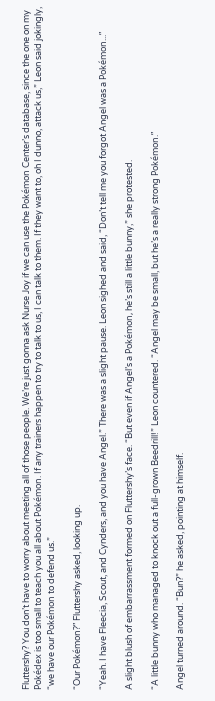Fluttershy? You don’t have to worry about meeting all of those people. We’re just gonna ask Nurse Joy if we can use the Pokémon Center’s database, since the one on my Pokédex is too small to teach you all about Pokémon. If any trainers happen to try to talk to us, I can talk to them. If they want to, oh I dunno, attack us,” Leon said jokingly, “we have our Pokémon to defend us.”

“Our Pokémon?” Fluttershy asked, looking up.

“Yeah. I have Fleecia, Scout, and Cynders, and you have Angel.” There was a slight pause. Leon sighed and said, “Don’t tell me you forgot Angel was a Pokémon...”

A slight blush of embarrassment formed on Fluttershy’s face. “But even if Angel’s a Pokémon, he’s still a little bunny,” she protested.

“A little bunny who managed to knock out a full-grown Beedrill!” Leon countered. “Angel may be small, but he’s a really strong Pokémon.”

Angel turned around. “Bun?” he asked, pointing at himself.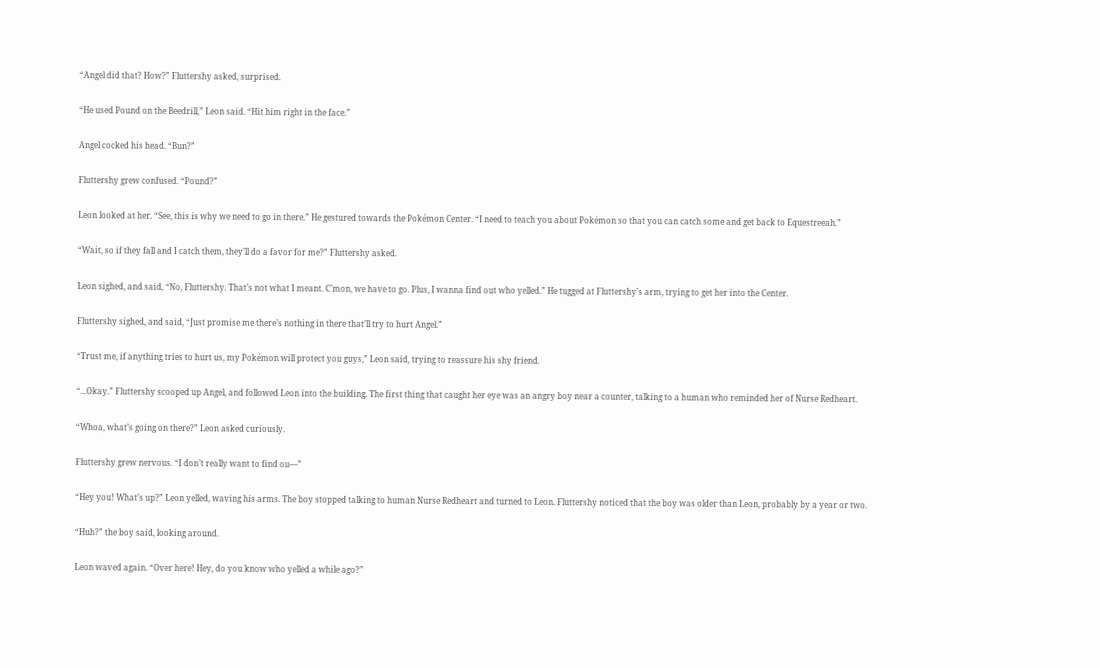“Angel did that? How?” Fluttershy asked, surprised.

“He used Pound on the Beedrill,” Leon said. “Hit him right in the face.”

Angel cocked his head. “Bun?”

Fluttershy grew confused. “Pound?”

Leon looked at her. “See, this is why we need to go in there.” He gestured towards the Pokémon Center. “I need to teach you about Pokémon so that you can catch some and get back to Equestreeah.”

“Wait, so if they fall and I catch them, they’ll do a favor for me?” Fluttershy asked.

Leon sighed, and said, “No, Fluttershy. That’s not what I meant. C’mon, we have to go. Plus, I wanna find out who yelled.” He tugged at Fluttershy’s arm, trying to get her into the Center.

Fluttershy sighed, and said, “Just promise me there’s nothing in there that’ll try to hurt Angel.”

“Trust me, if anything tries to hurt us, my Pokémon will protect you guys,” Leon said, trying to reassure his shy friend.

“...Okay.” Fluttershy scooped up Angel, and followed Leon into the building. The first thing that caught her eye was an angry boy near a counter, talking to a human who reminded her of Nurse Redheart.

“Whoa, what’s going on there?” Leon asked curiously.

Fluttershy grew nervous. “I don’t really want to find ou—”

“Hey you! What’s up?” Leon yelled, waving his arms. The boy stopped talking to human Nurse Redheart and turned to Leon. Fluttershy noticed that the boy was older than Leon, probably by a year or two.

“Huh?” the boy said, looking around.

Leon waved again. “Over here! Hey, do you know who yelled a while ago?”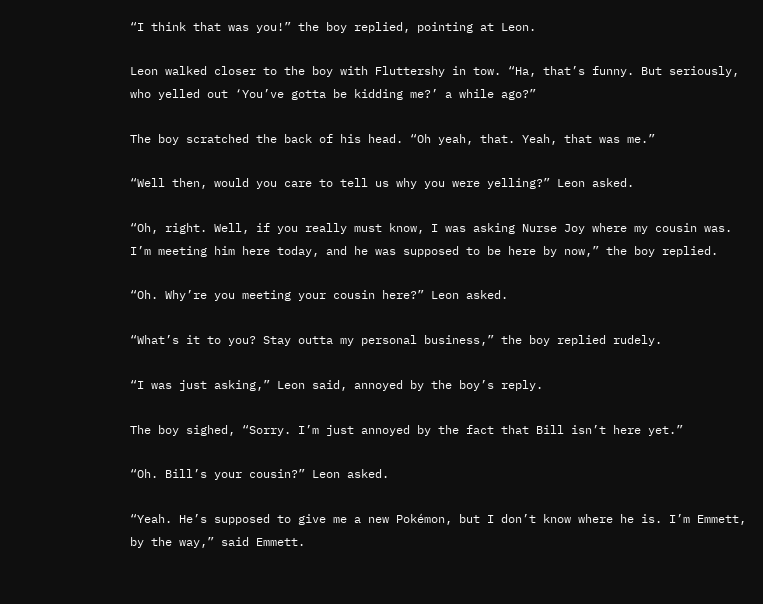“I think that was you!” the boy replied, pointing at Leon.

Leon walked closer to the boy with Fluttershy in tow. “Ha, that’s funny. But seriously, who yelled out ‘You’ve gotta be kidding me?’ a while ago?”

The boy scratched the back of his head. “Oh yeah, that. Yeah, that was me.”

“Well then, would you care to tell us why you were yelling?” Leon asked.

“Oh, right. Well, if you really must know, I was asking Nurse Joy where my cousin was. I’m meeting him here today, and he was supposed to be here by now,” the boy replied.

“Oh. Why’re you meeting your cousin here?” Leon asked.

“What’s it to you? Stay outta my personal business,” the boy replied rudely.

“I was just asking,” Leon said, annoyed by the boy’s reply.

The boy sighed, “Sorry. I’m just annoyed by the fact that Bill isn’t here yet.”

“Oh. Bill’s your cousin?” Leon asked.

“Yeah. He’s supposed to give me a new Pokémon, but I don’t know where he is. I’m Emmett, by the way,” said Emmett.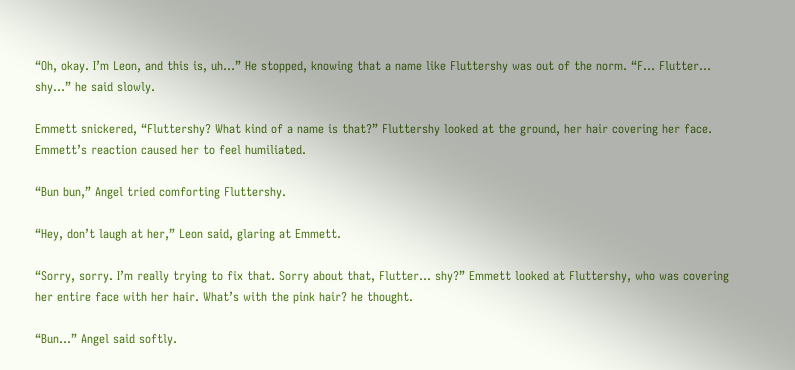“Oh, okay. I’m Leon, and this is, uh...” He stopped, knowing that a name like Fluttershy was out of the norm. “F... Flutter... shy...” he said slowly.

Emmett snickered, “Fluttershy? What kind of a name is that?” Fluttershy looked at the ground, her hair covering her face. Emmett’s reaction caused her to feel humiliated.

“Bun bun,” Angel tried comforting Fluttershy.

“Hey, don’t laugh at her,” Leon said, glaring at Emmett.

“Sorry, sorry. I’m really trying to fix that. Sorry about that, Flutter... shy?” Emmett looked at Fluttershy, who was covering her entire face with her hair. What’s with the pink hair? he thought.

“Bun...” Angel said softly.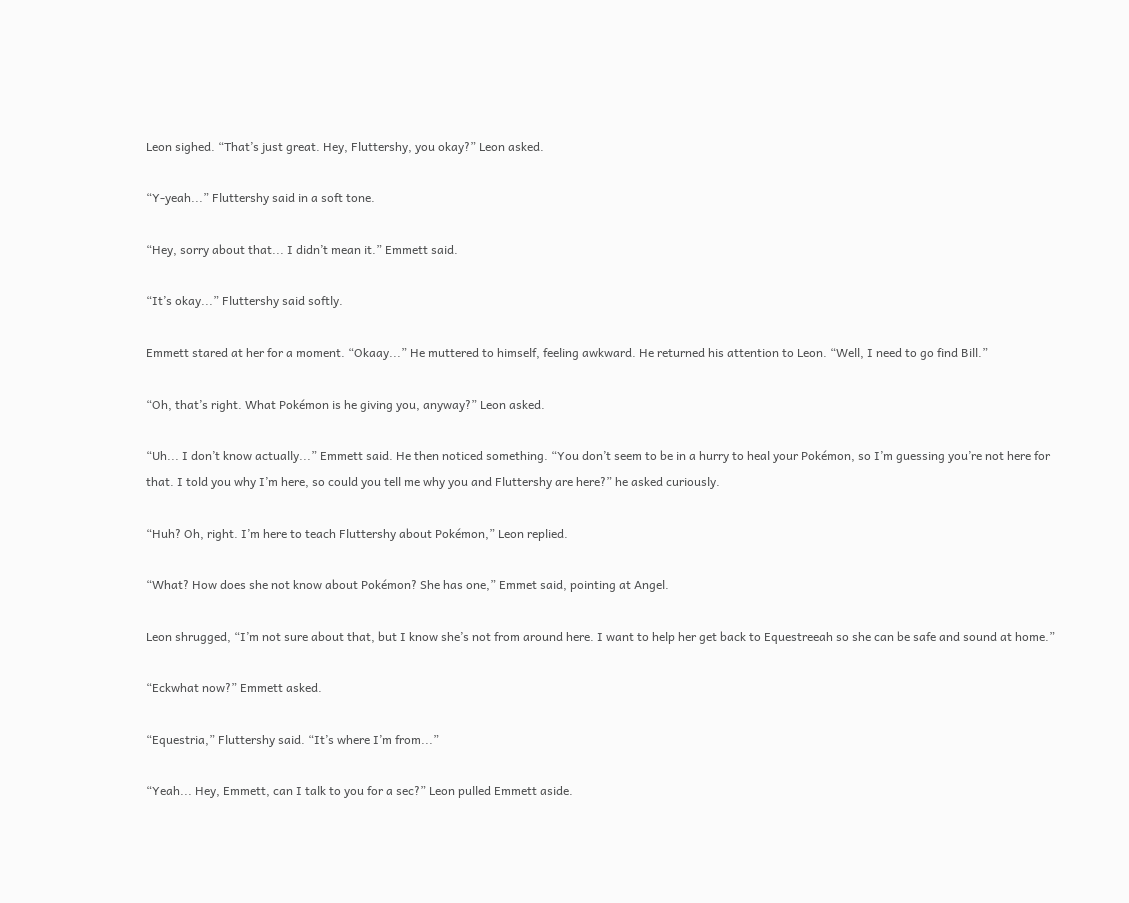Leon sighed. “That’s just great. Hey, Fluttershy, you okay?” Leon asked.

“Y-yeah...” Fluttershy said in a soft tone.

“Hey, sorry about that... I didn’t mean it.” Emmett said.

“It’s okay...” Fluttershy said softly.

Emmett stared at her for a moment. “Okaay...” He muttered to himself, feeling awkward. He returned his attention to Leon. “Well, I need to go find Bill.”

“Oh, that’s right. What Pokémon is he giving you, anyway?” Leon asked.

“Uh... I don’t know actually...” Emmett said. He then noticed something. “You don’t seem to be in a hurry to heal your Pokémon, so I’m guessing you’re not here for that. I told you why I’m here, so could you tell me why you and Fluttershy are here?” he asked curiously.

“Huh? Oh, right. I’m here to teach Fluttershy about Pokémon,” Leon replied.

“What? How does she not know about Pokémon? She has one,” Emmet said, pointing at Angel.

Leon shrugged, “I’m not sure about that, but I know she’s not from around here. I want to help her get back to Equestreeah so she can be safe and sound at home.”

“Eckwhat now?” Emmett asked.

“Equestria,” Fluttershy said. “It’s where I’m from...”

“Yeah... Hey, Emmett, can I talk to you for a sec?” Leon pulled Emmett aside.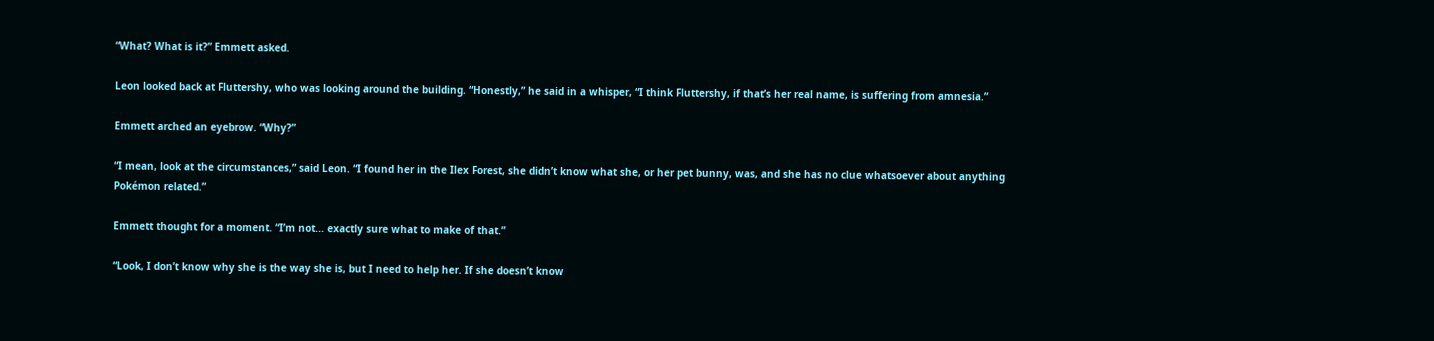“What? What is it?” Emmett asked.

Leon looked back at Fluttershy, who was looking around the building. “Honestly,” he said in a whisper, “I think Fluttershy, if that’s her real name, is suffering from amnesia.”

Emmett arched an eyebrow. “Why?”

“I mean, look at the circumstances,” said Leon. “I found her in the Ilex Forest, she didn’t know what she, or her pet bunny, was, and she has no clue whatsoever about anything Pokémon related.”

Emmett thought for a moment. “I’m not... exactly sure what to make of that.”

“Look, I don’t know why she is the way she is, but I need to help her. If she doesn’t know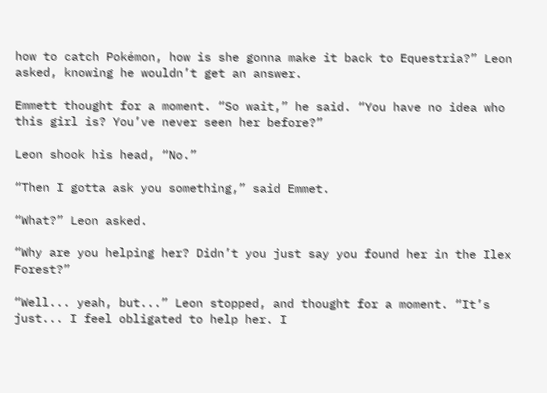how to catch Pokémon, how is she gonna make it back to Equestria?” Leon asked, knowing he wouldn’t get an answer.

Emmett thought for a moment. “So wait,” he said. “You have no idea who this girl is? You’ve never seen her before?”

Leon shook his head, “No.”

“Then I gotta ask you something,” said Emmet.

“What?” Leon asked.

“Why are you helping her? Didn’t you just say you found her in the Ilex Forest?”

“Well... yeah, but...” Leon stopped, and thought for a moment. “It’s just... I feel obligated to help her. I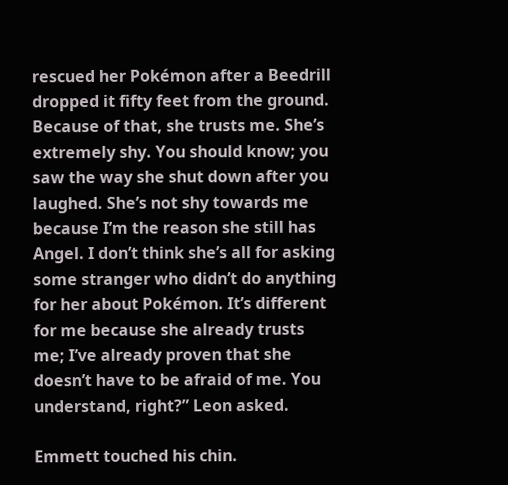rescued her Pokémon after a Beedrill dropped it fifty feet from the ground. Because of that, she trusts me. She’s extremely shy. You should know; you saw the way she shut down after you laughed. She’s not shy towards me because I’m the reason she still has Angel. I don’t think she’s all for asking some stranger who didn’t do anything for her about Pokémon. It’s different for me because she already trusts me; I’ve already proven that she doesn’t have to be afraid of me. You understand, right?” Leon asked.

Emmett touched his chin.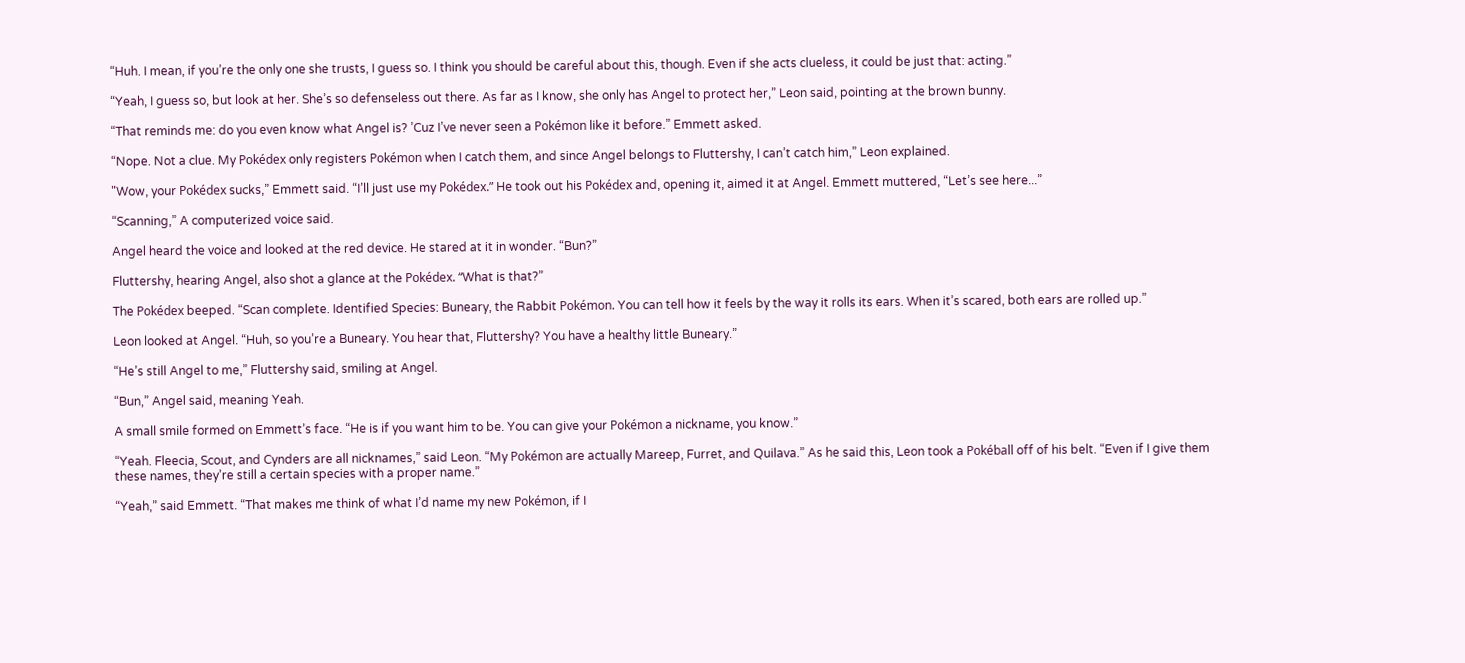“Huh. I mean, if you’re the only one she trusts, I guess so. I think you should be careful about this, though. Even if she acts clueless, it could be just that: acting.”

“Yeah, I guess so, but look at her. She’s so defenseless out there. As far as I know, she only has Angel to protect her,” Leon said, pointing at the brown bunny.

“That reminds me: do you even know what Angel is? ’Cuz I’ve never seen a Pokémon like it before.” Emmett asked.

“Nope. Not a clue. My Pokédex only registers Pokémon when I catch them, and since Angel belongs to Fluttershy, I can’t catch him,” Leon explained.

"Wow, your Pokédex sucks,” Emmett said. “I’ll just use my Pokédex.” He took out his Pokédex and, opening it, aimed it at Angel. Emmett muttered, “Let’s see here...”

“Scanning,” A computerized voice said.

Angel heard the voice and looked at the red device. He stared at it in wonder. “Bun?”

Fluttershy, hearing Angel, also shot a glance at the Pokédex. “What is that?”

The Pokédex beeped. “Scan complete. Identified Species: Buneary, the Rabbit Pokémon. You can tell how it feels by the way it rolls its ears. When it’s scared, both ears are rolled up.”

Leon looked at Angel. “Huh, so you’re a Buneary. You hear that, Fluttershy? You have a healthy little Buneary.”

“He’s still Angel to me,” Fluttershy said, smiling at Angel.

“Bun,” Angel said, meaning Yeah.

A small smile formed on Emmett’s face. “He is if you want him to be. You can give your Pokémon a nickname, you know.”

“Yeah. Fleecia, Scout, and Cynders are all nicknames,” said Leon. “My Pokémon are actually Mareep, Furret, and Quilava.” As he said this, Leon took a Pokéball off of his belt. “Even if I give them these names, they’re still a certain species with a proper name.”

“Yeah,” said Emmett. “That makes me think of what I’d name my new Pokémon, if I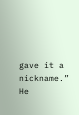gave it a nickname.” He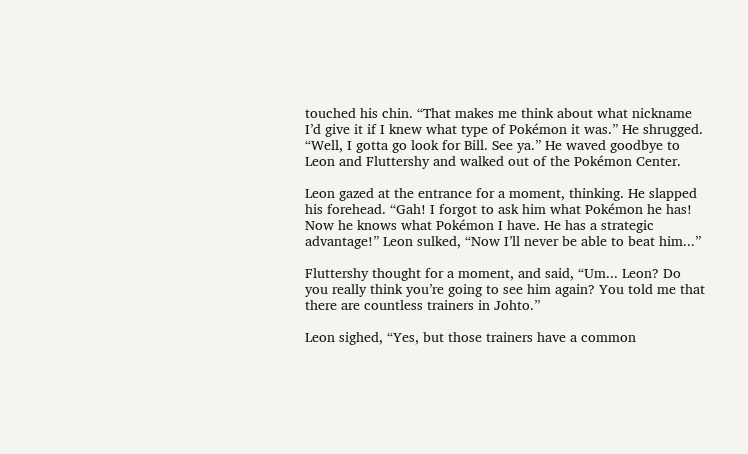touched his chin. “That makes me think about what nickname I’d give it if I knew what type of Pokémon it was.” He shrugged. “Well, I gotta go look for Bill. See ya.” He waved goodbye to Leon and Fluttershy and walked out of the Pokémon Center.

Leon gazed at the entrance for a moment, thinking. He slapped his forehead. “Gah! I forgot to ask him what Pokémon he has! Now he knows what Pokémon I have. He has a strategic advantage!” Leon sulked, “Now I’ll never be able to beat him...”

Fluttershy thought for a moment, and said, “Um... Leon? Do you really think you’re going to see him again? You told me that there are countless trainers in Johto.”

Leon sighed, “Yes, but those trainers have a common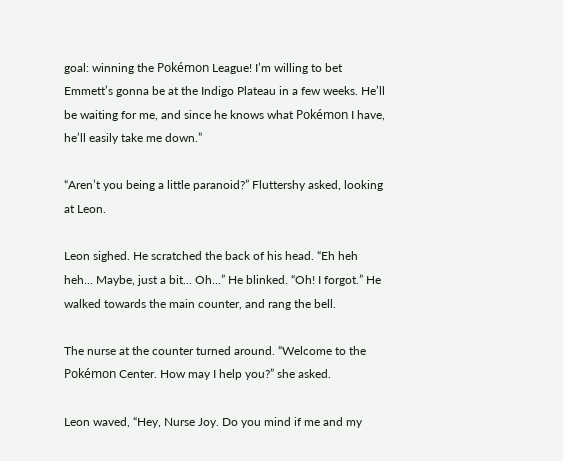goal: winning the Pokémon League! I’m willing to bet Emmett’s gonna be at the Indigo Plateau in a few weeks. He’ll be waiting for me, and since he knows what Pokémon I have, he’ll easily take me down.”

“Aren’t you being a little paranoid?” Fluttershy asked, looking at Leon.

Leon sighed. He scratched the back of his head. “Eh heh heh... Maybe, just a bit... Oh...” He blinked. “Oh! I forgot.” He walked towards the main counter, and rang the bell.

The nurse at the counter turned around. “Welcome to the Pokémon Center. How may I help you?” she asked.

Leon waved, “Hey, Nurse Joy. Do you mind if me and my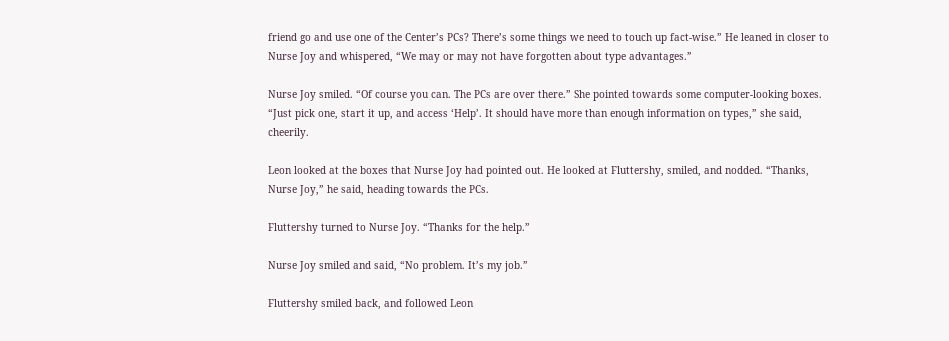friend go and use one of the Center’s PCs? There’s some things we need to touch up fact-wise.” He leaned in closer to Nurse Joy and whispered, “We may or may not have forgotten about type advantages.”

Nurse Joy smiled. “Of course you can. The PCs are over there.” She pointed towards some computer-looking boxes. “Just pick one, start it up, and access ‘Help’. It should have more than enough information on types,” she said, cheerily.

Leon looked at the boxes that Nurse Joy had pointed out. He looked at Fluttershy, smiled, and nodded. “Thanks, Nurse Joy,” he said, heading towards the PCs.

Fluttershy turned to Nurse Joy. “Thanks for the help.”

Nurse Joy smiled and said, “No problem. It’s my job.”

Fluttershy smiled back, and followed Leon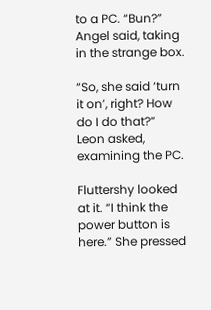to a PC. “Bun?” Angel said, taking in the strange box.

“So, she said ‘turn it on’, right? How do I do that?” Leon asked, examining the PC.

Fluttershy looked at it. “I think the power button is here.” She pressed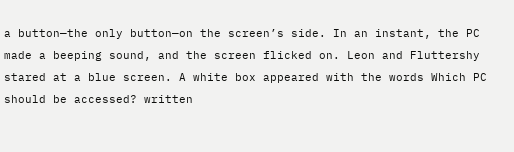a button—the only button—on the screen’s side. In an instant, the PC made a beeping sound, and the screen flicked on. Leon and Fluttershy stared at a blue screen. A white box appeared with the words Which PC should be accessed? written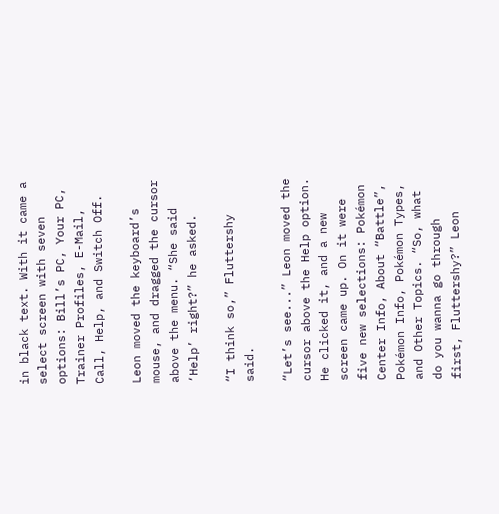in black text. With it came a select screen with seven options: Bill’s PC, Your PC, Trainer Profiles, E-Mail, Call, Help, and Switch Off.

Leon moved the keyboard’s mouse, and dragged the cursor above the menu. “She said ‘Help’ right?” he asked.

“I think so,” Fluttershy said.

“Let’s see...” Leon moved the cursor above the Help option. He clicked it, and a new screen came up. On it were five new selections: Pokémon Center Info, About “Battle”, Pokémon Info, Pokémon Types, and Other Topics. “So, what do you wanna go through first, Fluttershy?” Leon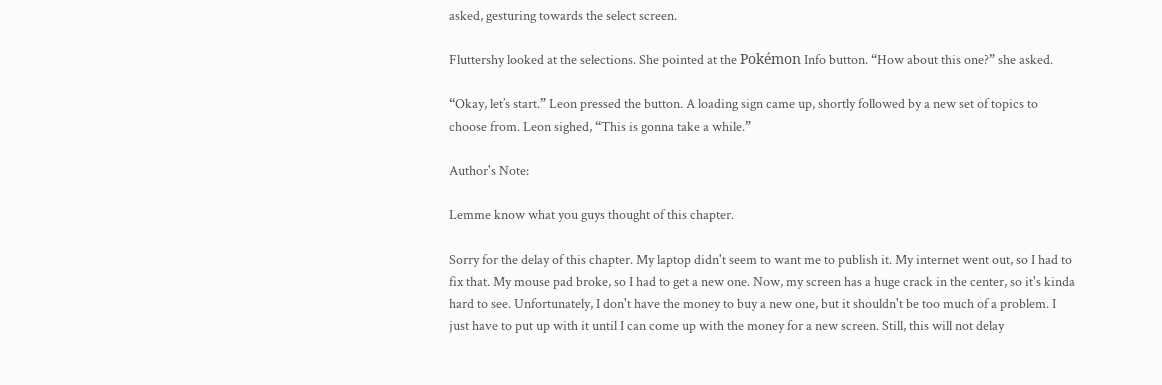asked, gesturing towards the select screen.

Fluttershy looked at the selections. She pointed at the Pokémon Info button. “How about this one?” she asked.

“Okay, let’s start.” Leon pressed the button. A loading sign came up, shortly followed by a new set of topics to choose from. Leon sighed, “This is gonna take a while.”

Author's Note:

Lemme know what you guys thought of this chapter.

Sorry for the delay of this chapter. My laptop didn't seem to want me to publish it. My internet went out, so I had to fix that. My mouse pad broke, so I had to get a new one. Now, my screen has a huge crack in the center, so it's kinda hard to see. Unfortunately, I don't have the money to buy a new one, but it shouldn't be too much of a problem. I just have to put up with it until I can come up with the money for a new screen. Still, this will not delay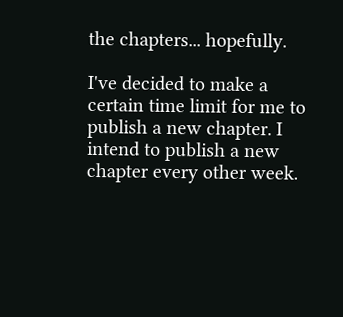the chapters... hopefully.

I've decided to make a certain time limit for me to publish a new chapter. I intend to publish a new chapter every other week.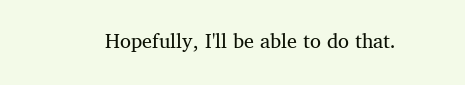Hopefully, I'll be able to do that.